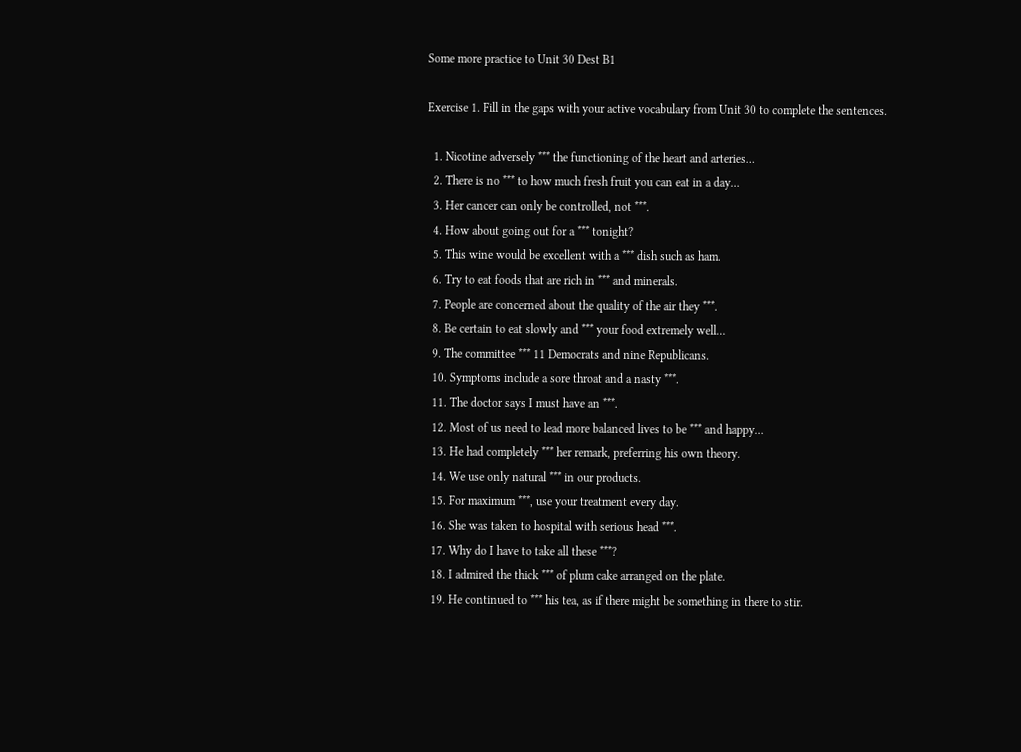Some more practice to Unit 30 Dest B1

Exercise 1. Fill in the gaps with your active vocabulary from Unit 30 to complete the sentences.

  1. Nicotine adversely *** the functioning of the heart and arteries…
  2. There is no *** to how much fresh fruit you can eat in a day…
  3. Her cancer can only be controlled, not ***.
  4. How about going out for a *** tonight?
  5. This wine would be excellent with a *** dish such as ham.
  6. Try to eat foods that are rich in *** and minerals.
  7. People are concerned about the quality of the air they ***.
  8. Be certain to eat slowly and *** your food extremely well…
  9. The committee *** 11 Democrats and nine Republicans.
  10. Symptoms include a sore throat and a nasty ***.
  11. The doctor says I must have an ***.
  12. Most of us need to lead more balanced lives to be *** and happy…
  13. He had completely *** her remark, preferring his own theory.
  14. We use only natural *** in our products.
  15. For maximum ***, use your treatment every day.
  16. She was taken to hospital with serious head ***.
  17. Why do I have to take all these ***?
  18. I admired the thick *** of plum cake arranged on the plate.
  19. He continued to *** his tea, as if there might be something in there to stir.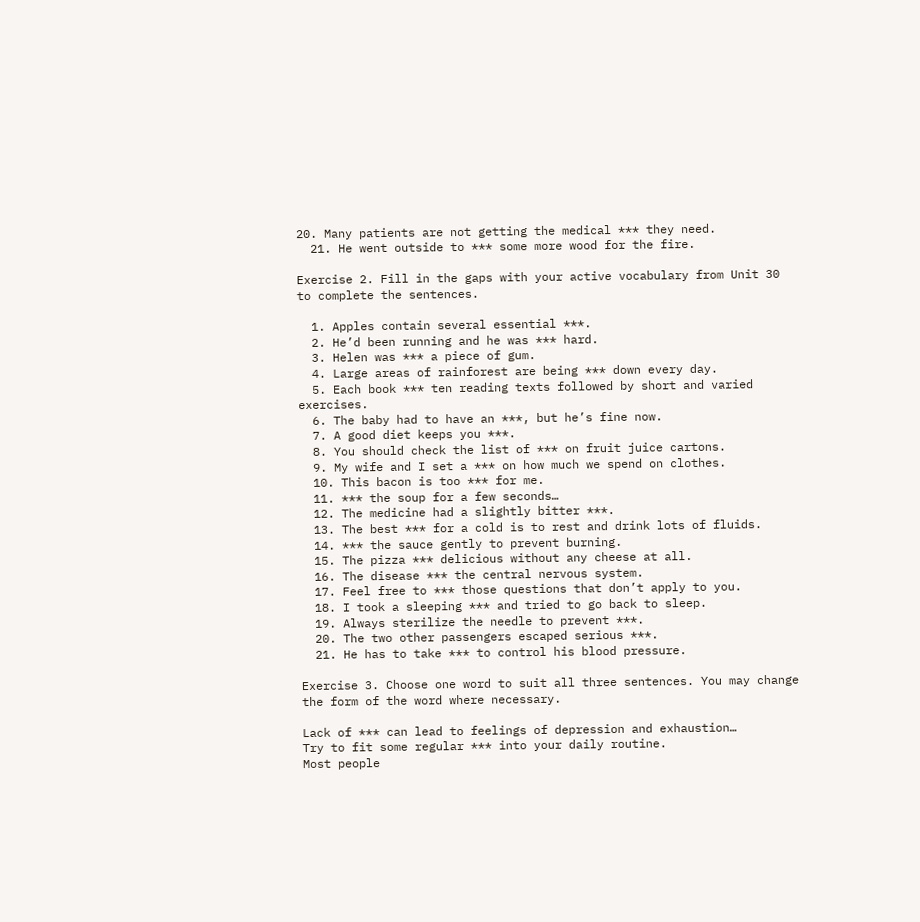20. Many patients are not getting the medical *** they need.
  21. He went outside to *** some more wood for the fire.

Exercise 2. Fill in the gaps with your active vocabulary from Unit 30 to complete the sentences.

  1. Apples contain several essential ***.
  2. He’d been running and he was *** hard.
  3. Helen was *** a piece of gum.
  4. Large areas of rainforest are being *** down every day.
  5. Each book *** ten reading texts followed by short and varied exercises.
  6. The baby had to have an ***, but he’s fine now.
  7. A good diet keeps you ***.
  8. You should check the list of *** on fruit juice cartons.
  9. My wife and I set a *** on how much we spend on clothes.
  10. This bacon is too *** for me.
  11. *** the soup for a few seconds…
  12. The medicine had a slightly bitter ***.
  13. The best *** for a cold is to rest and drink lots of fluids.
  14. *** the sauce gently to prevent burning.
  15. The pizza *** delicious without any cheese at all.
  16. The disease *** the central nervous system.
  17. Feel free to *** those questions that don’t apply to you.
  18. I took a sleeping *** and tried to go back to sleep.
  19. Always sterilize the needle to prevent ***.
  20. The two other passengers escaped serious ***.
  21. He has to take *** to control his blood pressure.

Exercise 3. Choose one word to suit all three sentences. You may change the form of the word where necessary.

Lack of *** can lead to feelings of depression and exhaustion…
Try to fit some regular *** into your daily routine.
Most people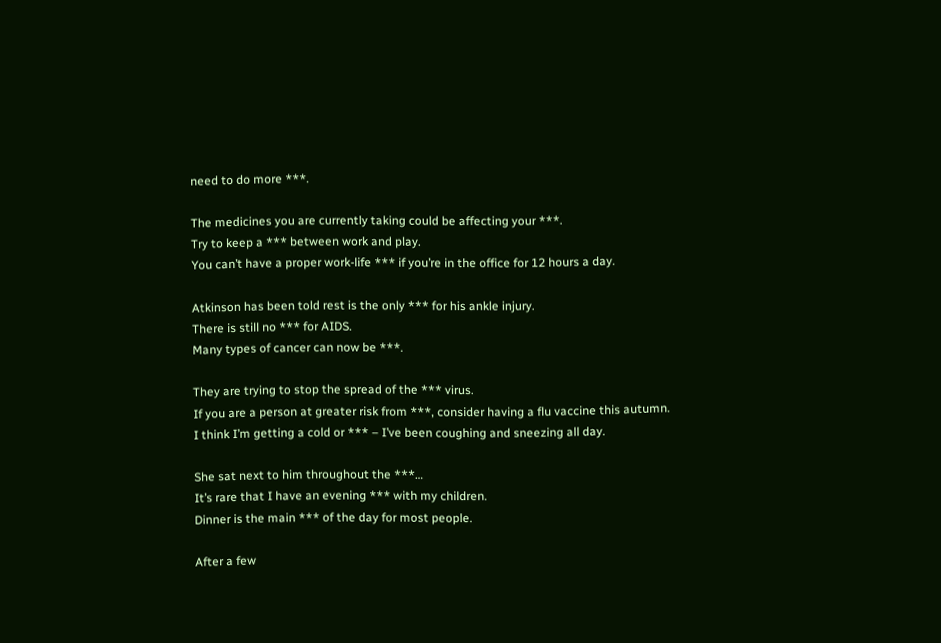need to do more ***.

The medicines you are currently taking could be affecting your ***.
Try to keep a *** between work and play.
You can’t have a proper work-life *** if you’re in the office for 12 hours a day.

Atkinson has been told rest is the only *** for his ankle injury.
There is still no *** for AIDS.
Many types of cancer can now be ***.

They are trying to stop the spread of the *** virus.
If you are a person at greater risk from ***, consider having a flu vaccine this autumn.
I think I’m getting a cold or *** – I’ve been coughing and sneezing all day.

She sat next to him throughout the ***…
It’s rare that I have an evening *** with my children.
Dinner is the main *** of the day for most people.

After a few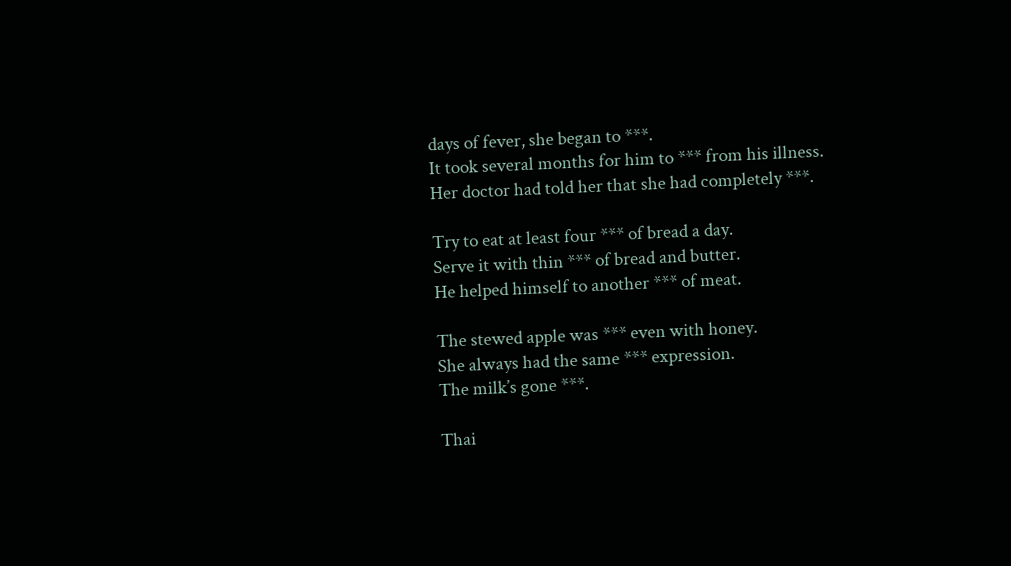days of fever, she began to ***.
It took several months for him to *** from his illness.
Her doctor had told her that she had completely ***.

Try to eat at least four *** of bread a day.
Serve it with thin *** of bread and butter.
He helped himself to another *** of meat.

The stewed apple was *** even with honey.
She always had the same *** expression.
The milk’s gone ***.

Thai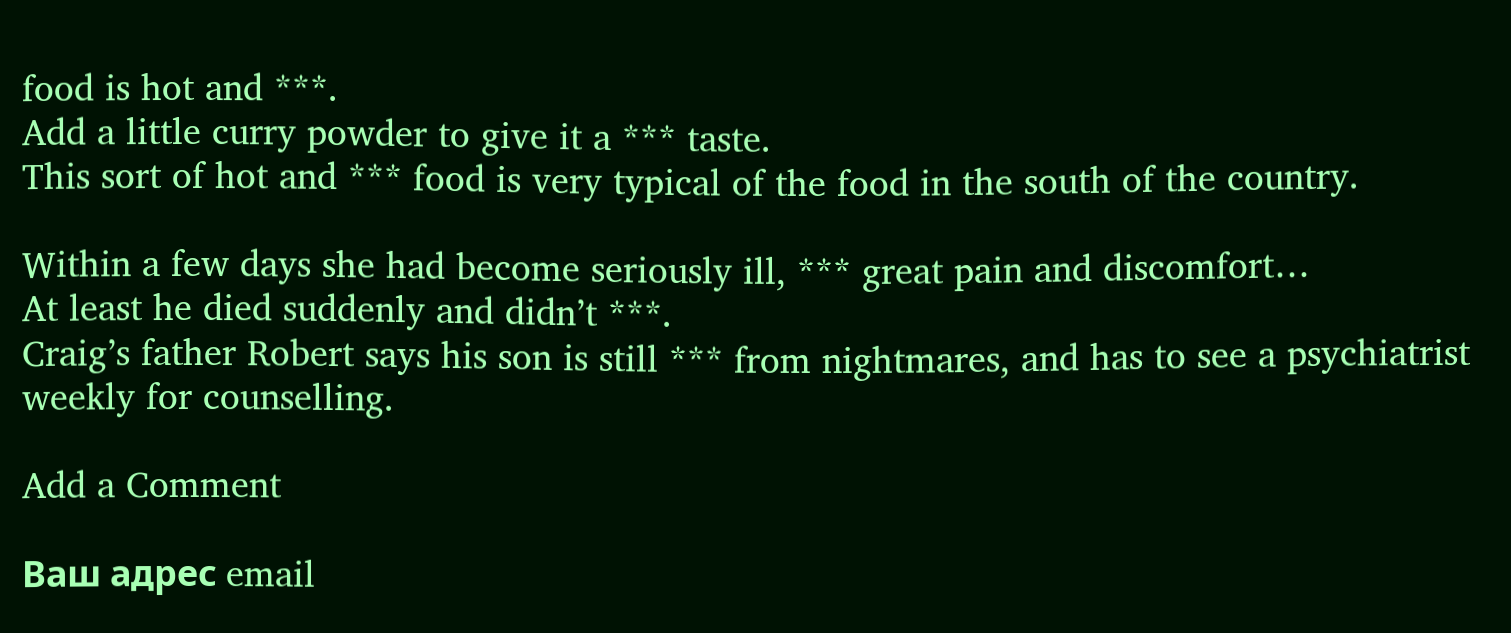food is hot and ***.
Add a little curry powder to give it a *** taste.
This sort of hot and *** food is very typical of the food in the south of the country.

Within a few days she had become seriously ill, *** great pain and discomfort…
At least he died suddenly and didn’t ***.
Craig’s father Robert says his son is still *** from nightmares, and has to see a psychiatrist weekly for counselling.

Add a Comment

Ваш адрес email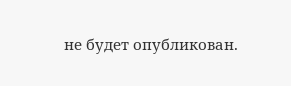не будет опубликован.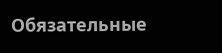Обязательные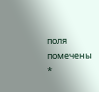поля помечены *